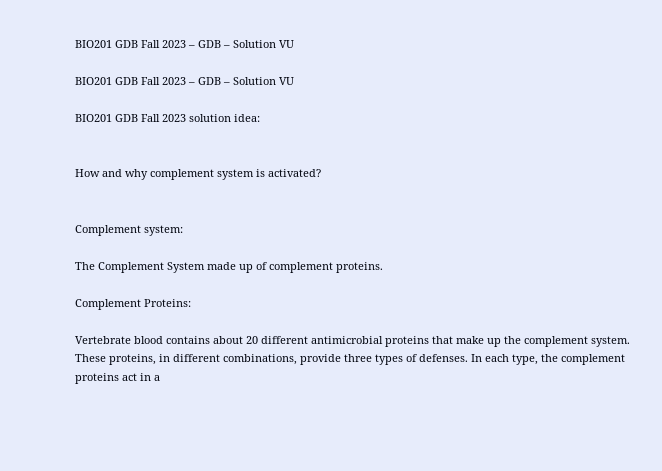BIO201 GDB Fall 2023 – GDB – Solution VU

BIO201 GDB Fall 2023 – GDB – Solution VU

BIO201 GDB Fall 2023 solution idea:


How and why complement system is activated?


Complement system:

The Complement System made up of complement proteins.

Complement Proteins:

Vertebrate blood contains about 20 different antimicrobial proteins that make up the complement system. These proteins, in different combinations, provide three types of defenses. In each type, the complement proteins act in a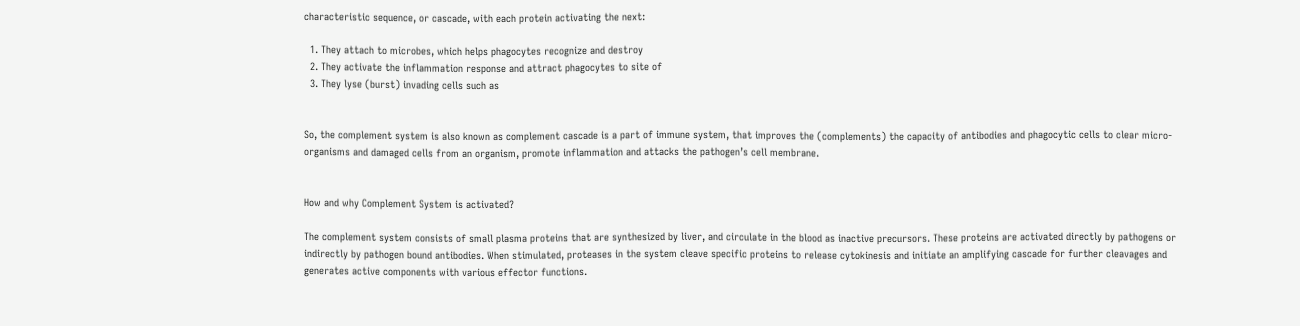characteristic sequence, or cascade, with each protein activating the next:

  1. They attach to microbes, which helps phagocytes recognize and destroy
  2. They activate the inflammation response and attract phagocytes to site of
  3. They lyse (burst) invading cells such as


So, the complement system is also known as complement cascade is a part of immune system, that improves the (complements) the capacity of antibodies and phagocytic cells to clear micro- organisms and damaged cells from an organism, promote inflammation and attacks the pathogen’s cell membrane.


How and why Complement System is activated?

The complement system consists of small plasma proteins that are synthesized by liver, and circulate in the blood as inactive precursors. These proteins are activated directly by pathogens or indirectly by pathogen bound antibodies. When stimulated, proteases in the system cleave specific proteins to release cytokinesis and initiate an amplifying cascade for further cleavages and generates active components with various effector functions.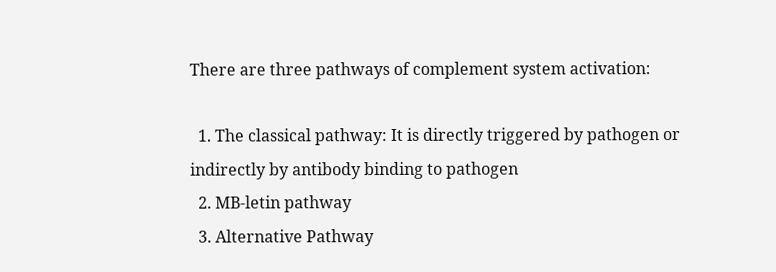There are three pathways of complement system activation:

  1. The classical pathway: It is directly triggered by pathogen or indirectly by antibody binding to pathogen
  2. MB-letin pathway
  3. Alternative Pathway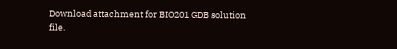Download attachment for BIO201 GDB solution file.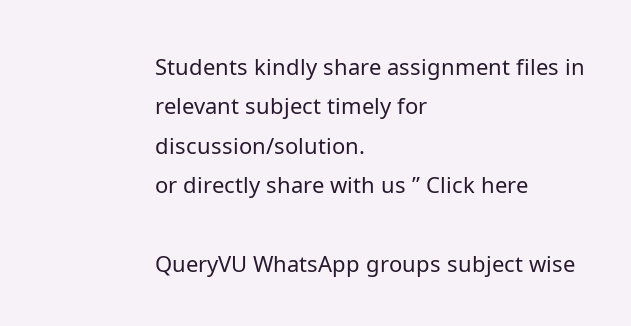Students kindly share assignment files in relevant subject timely for discussion/solution.
or directly share with us ” Click here

QueryVU WhatsApp groups subject wise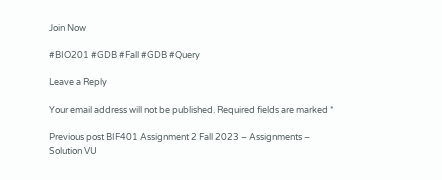Join Now

#BIO201 #GDB #Fall #GDB #Query

Leave a Reply

Your email address will not be published. Required fields are marked *

Previous post BIF401 Assignment 2 Fall 2023 – Assignments – Solution VU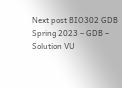Next post BIO302 GDB Spring 2023 – GDB – Solution VU